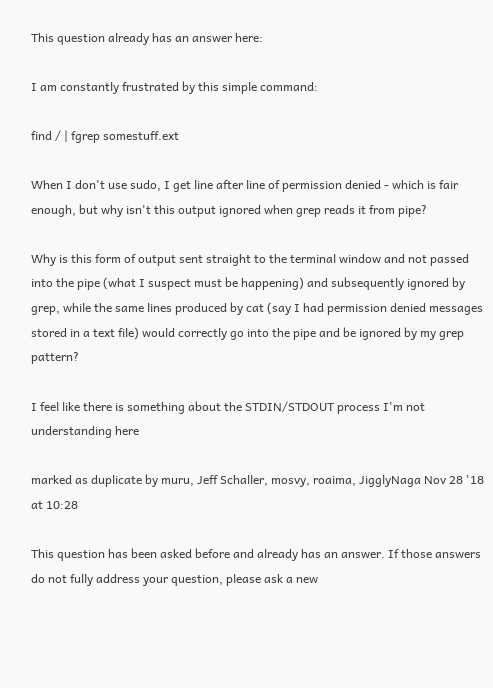This question already has an answer here:

I am constantly frustrated by this simple command:

find / | fgrep somestuff.ext

When I don't use sudo, I get line after line of permission denied - which is fair enough, but why isn't this output ignored when grep reads it from pipe?

Why is this form of output sent straight to the terminal window and not passed into the pipe (what I suspect must be happening) and subsequently ignored by grep, while the same lines produced by cat (say I had permission denied messages stored in a text file) would correctly go into the pipe and be ignored by my grep pattern?

I feel like there is something about the STDIN/STDOUT process I'm not understanding here

marked as duplicate by muru, Jeff Schaller, mosvy, roaima, JigglyNaga Nov 28 '18 at 10:28

This question has been asked before and already has an answer. If those answers do not fully address your question, please ask a new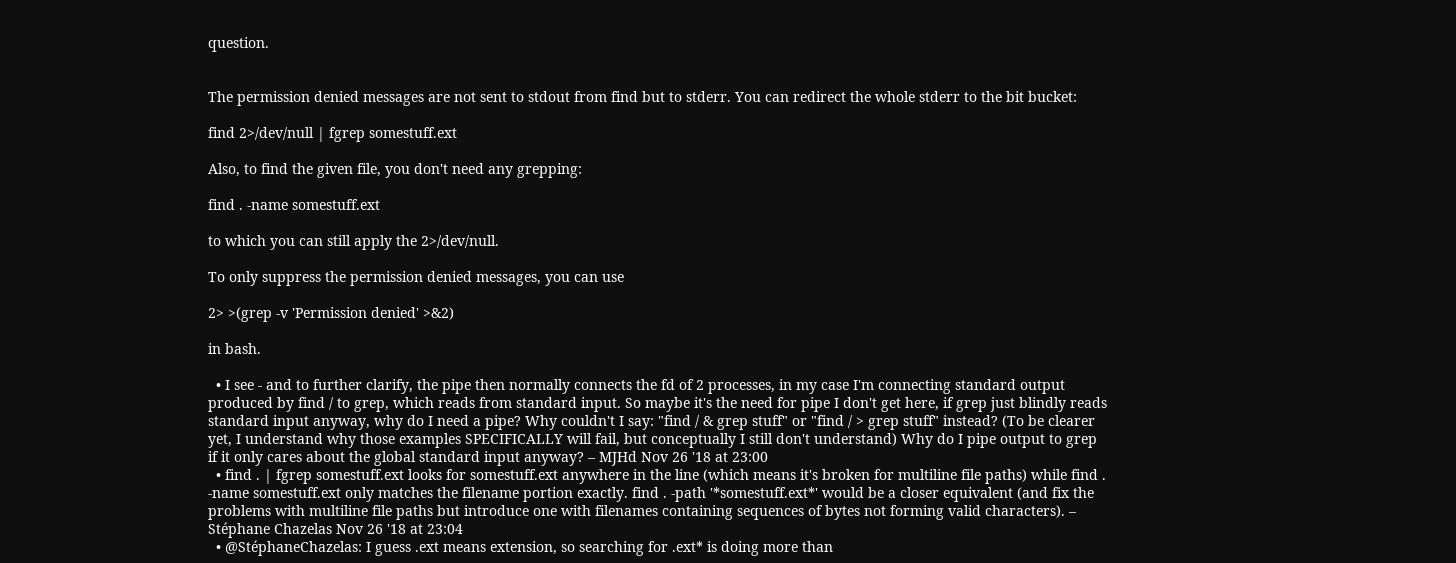question.


The permission denied messages are not sent to stdout from find but to stderr. You can redirect the whole stderr to the bit bucket:

find 2>/dev/null | fgrep somestuff.ext

Also, to find the given file, you don't need any grepping:

find . -name somestuff.ext

to which you can still apply the 2>/dev/null.

To only suppress the permission denied messages, you can use

2> >(grep -v 'Permission denied' >&2)

in bash.

  • I see - and to further clarify, the pipe then normally connects the fd of 2 processes, in my case I'm connecting standard output produced by find / to grep, which reads from standard input. So maybe it's the need for pipe I don't get here, if grep just blindly reads standard input anyway, why do I need a pipe? Why couldn't I say: "find / & grep stuff" or "find / > grep stuff" instead? (To be clearer yet, I understand why those examples SPECIFICALLY will fail, but conceptually I still don't understand) Why do I pipe output to grep if it only cares about the global standard input anyway? – MJHd Nov 26 '18 at 23:00
  • find . | fgrep somestuff.ext looks for somestuff.ext anywhere in the line (which means it's broken for multiline file paths) while find . -name somestuff.ext only matches the filename portion exactly. find . -path '*somestuff.ext*' would be a closer equivalent (and fix the problems with multiline file paths but introduce one with filenames containing sequences of bytes not forming valid characters). – Stéphane Chazelas Nov 26 '18 at 23:04
  • @StéphaneChazelas: I guess .ext means extension, so searching for .ext* is doing more than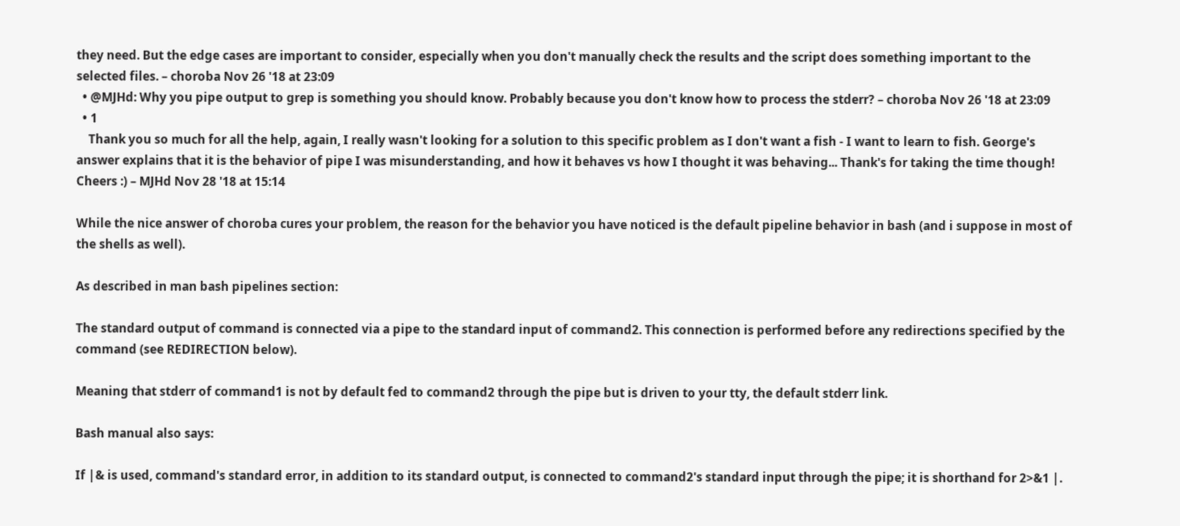they need. But the edge cases are important to consider, especially when you don't manually check the results and the script does something important to the selected files. – choroba Nov 26 '18 at 23:09
  • @MJHd: Why you pipe output to grep is something you should know. Probably because you don't know how to process the stderr? – choroba Nov 26 '18 at 23:09
  • 1
    Thank you so much for all the help, again, I really wasn't looking for a solution to this specific problem as I don't want a fish - I want to learn to fish. George's answer explains that it is the behavior of pipe I was misunderstanding, and how it behaves vs how I thought it was behaving... Thank's for taking the time though! Cheers :) – MJHd Nov 28 '18 at 15:14

While the nice answer of choroba cures your problem, the reason for the behavior you have noticed is the default pipeline behavior in bash (and i suppose in most of the shells as well).

As described in man bash pipelines section:

The standard output of command is connected via a pipe to the standard input of command2. This connection is performed before any redirections specified by the command (see REDIRECTION below).

Meaning that stderr of command1 is not by default fed to command2 through the pipe but is driven to your tty, the default stderr link.

Bash manual also says:

If |& is used, command's standard error, in addition to its standard output, is connected to command2's standard input through the pipe; it is shorthand for 2>&1 |.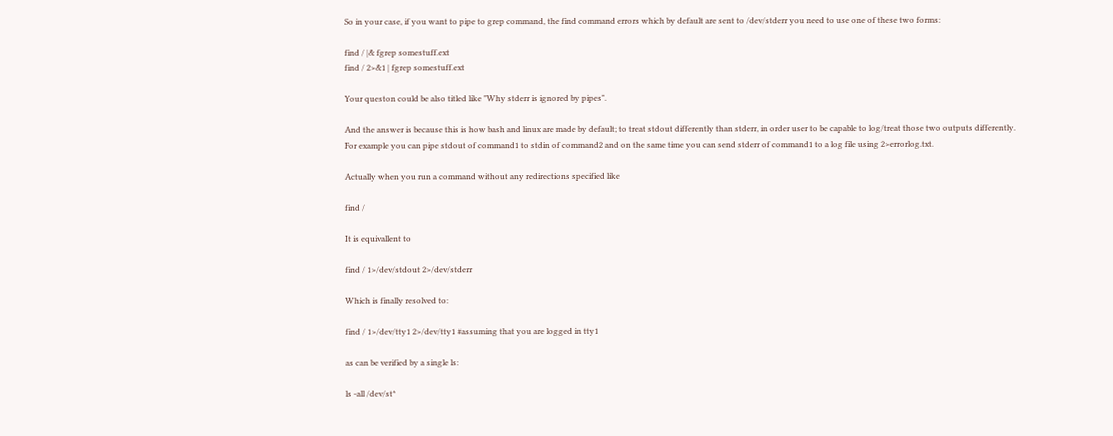So in your case, if you want to pipe to grep command, the find command errors which by default are sent to /dev/stderr you need to use one of these two forms:

find / |& fgrep somestuff.ext
find / 2>&1 | fgrep somestuff.ext

Your queston could be also titled like "Why stderr is ignored by pipes".

And the answer is because this is how bash and linux are made by default; to treat stdout differently than stderr, in order user to be capable to log/treat those two outputs differently.
For example you can pipe stdout of command1 to stdin of command2 and on the same time you can send stderr of command1 to a log file using 2>errorlog.txt.

Actually when you run a command without any redirections specified like

find /

It is equivallent to

find / 1>/dev/stdout 2>/dev/stderr

Which is finally resolved to:

find / 1>/dev/tty1 2>/dev/tty1 #assuming that you are logged in tty1

as can be verified by a single ls:

ls -all /dev/st*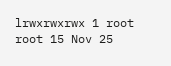lrwxrwxrwx 1 root root 15 Nov 25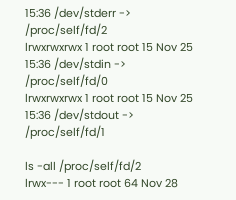15:36 /dev/stderr -> /proc/self/fd/2
lrwxrwxrwx 1 root root 15 Nov 25 15:36 /dev/stdin -> /proc/self/fd/0
lrwxrwxrwx 1 root root 15 Nov 25 15:36 /dev/stdout -> /proc/self/fd/1

ls -all /proc/self/fd/2
lrwx--- 1 root root 64 Nov 28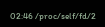02:46 /proc/self/fd/2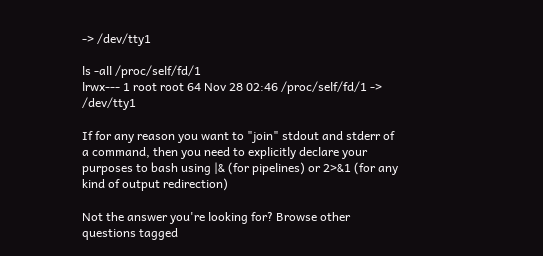-> /dev/tty1

ls -all /proc/self/fd/1
lrwx--- 1 root root 64 Nov 28 02:46 /proc/self/fd/1 -> /dev/tty1

If for any reason you want to "join" stdout and stderr of a command, then you need to explicitly declare your purposes to bash using |& (for pipelines) or 2>&1 (for any kind of output redirection)

Not the answer you're looking for? Browse other questions tagged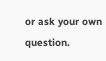or ask your own question.